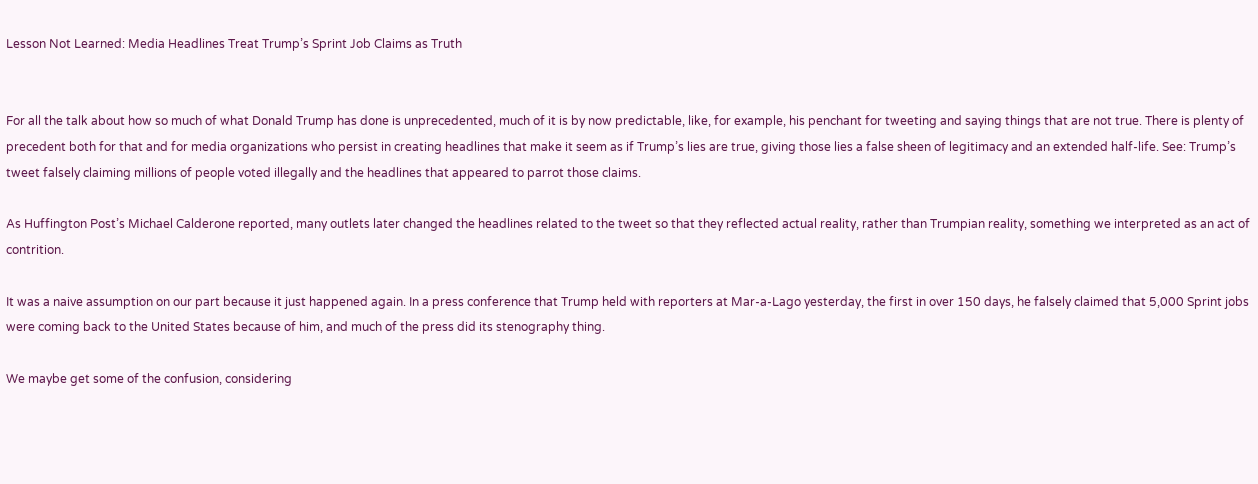Lesson Not Learned: Media Headlines Treat Trump’s Sprint Job Claims as Truth


For all the talk about how so much of what Donald Trump has done is unprecedented, much of it is by now predictable, like, for example, his penchant for tweeting and saying things that are not true. There is plenty of precedent both for that and for media organizations who persist in creating headlines that make it seem as if Trump’s lies are true, giving those lies a false sheen of legitimacy and an extended half-life. See: Trump’s tweet falsely claiming millions of people voted illegally and the headlines that appeared to parrot those claims.

As Huffington Post’s Michael Calderone reported, many outlets later changed the headlines related to the tweet so that they reflected actual reality, rather than Trumpian reality, something we interpreted as an act of contrition.

It was a naive assumption on our part because it just happened again. In a press conference that Trump held with reporters at Mar-a-Lago yesterday, the first in over 150 days, he falsely claimed that 5,000 Sprint jobs were coming back to the United States because of him, and much of the press did its stenography thing.

We maybe get some of the confusion, considering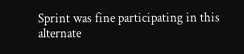Sprint was fine participating in this alternate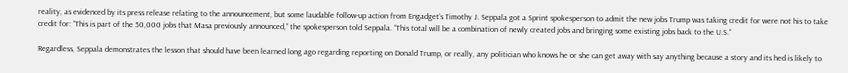reality, as evidenced by its press release relating to the announcement, but some laudable follow-up action from Engadget’s Timothy J. Seppala got a Sprint spokesperson to admit the new jobs Trump was taking credit for were not his to take credit for: “This is part of the 50,000 jobs that Masa previously announced,” the spokesperson told Seppala. “This total will be a combination of newly created jobs and bringing some existing jobs back to the U.S.”

Regardless, Seppala demonstrates the lesson that should have been learned long ago regarding reporting on Donald Trump, or really, any politician who knows he or she can get away with say anything because a story and its hed is likely to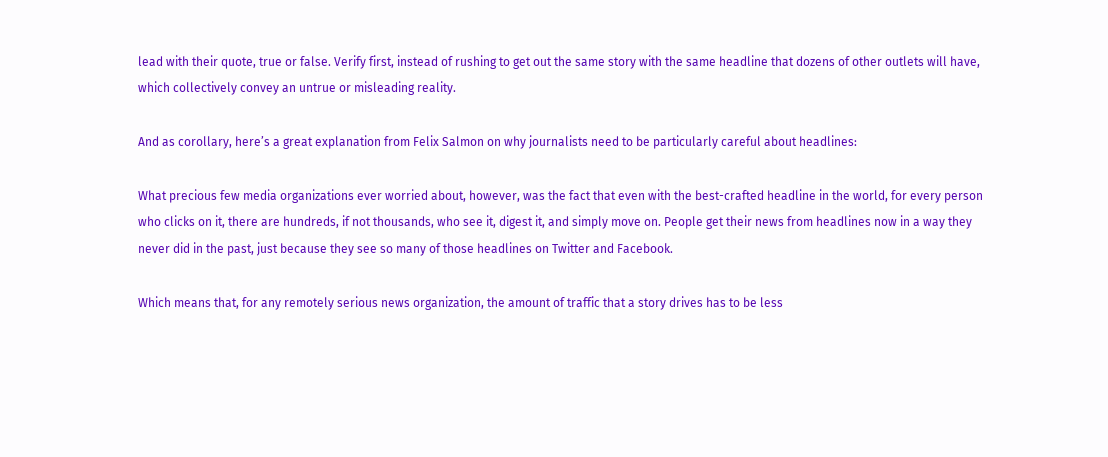lead with their quote, true or false. Verify first, instead of rushing to get out the same story with the same headline that dozens of other outlets will have, which collectively convey an untrue or misleading reality.

And as corollary, here’s a great explanation from Felix Salmon on why journalists need to be particularly careful about headlines:

What precious few media organizations ever worried about, however, was the fact that even with the best-crafted headline in the world, for every person who clicks on it, there are hundreds, if not thousands, who see it, digest it, and simply move on. People get their news from headlines now in a way they never did in the past, just because they see so many of those headlines on Twitter and Facebook.

Which means that, for any remotely serious news organization, the amount of traffic that a story drives has to be less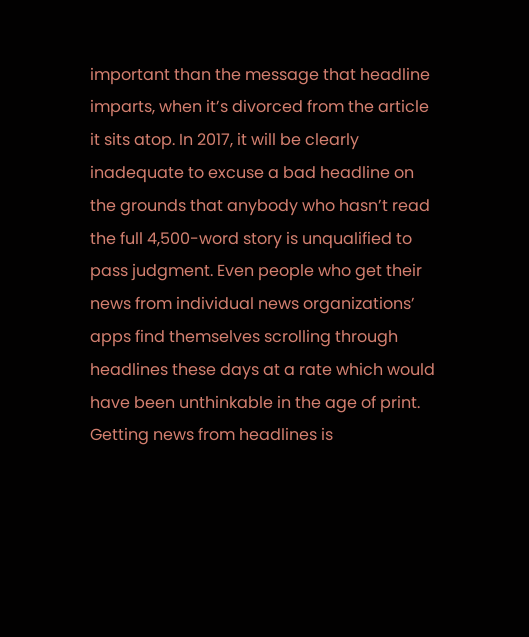important than the message that headline imparts, when it’s divorced from the article it sits atop. In 2017, it will be clearly inadequate to excuse a bad headline on the grounds that anybody who hasn’t read the full 4,500-word story is unqualified to pass judgment. Even people who get their news from individual news organizations’ apps find themselves scrolling through headlines these days at a rate which would have been unthinkable in the age of print. Getting news from headlines is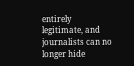entirely legitimate, and journalists can no longer hide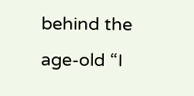behind the age-old “I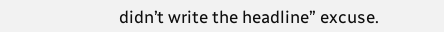didn’t write the headline” excuse.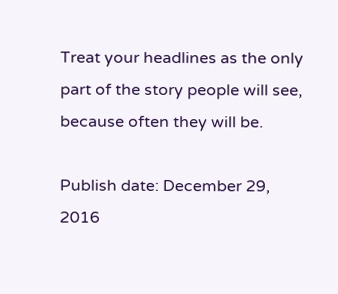Treat your headlines as the only part of the story people will see, because often they will be.

Publish date: December 29, 2016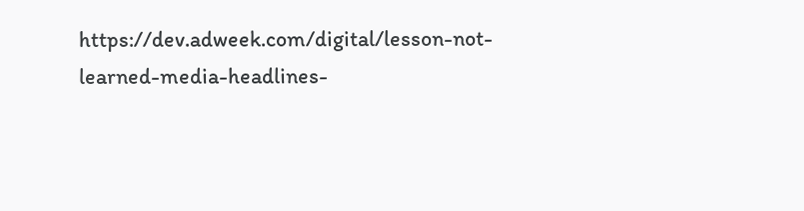https://dev.adweek.com/digital/lesson-not-learned-media-headlines-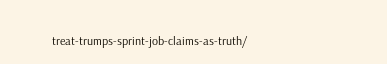treat-trumps-sprint-job-claims-as-truth/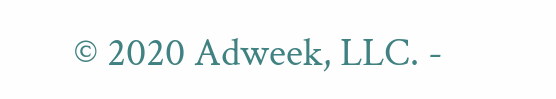© 2020 Adweek, LLC. -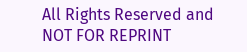All Rights Reserved and NOT FOR REPRINT